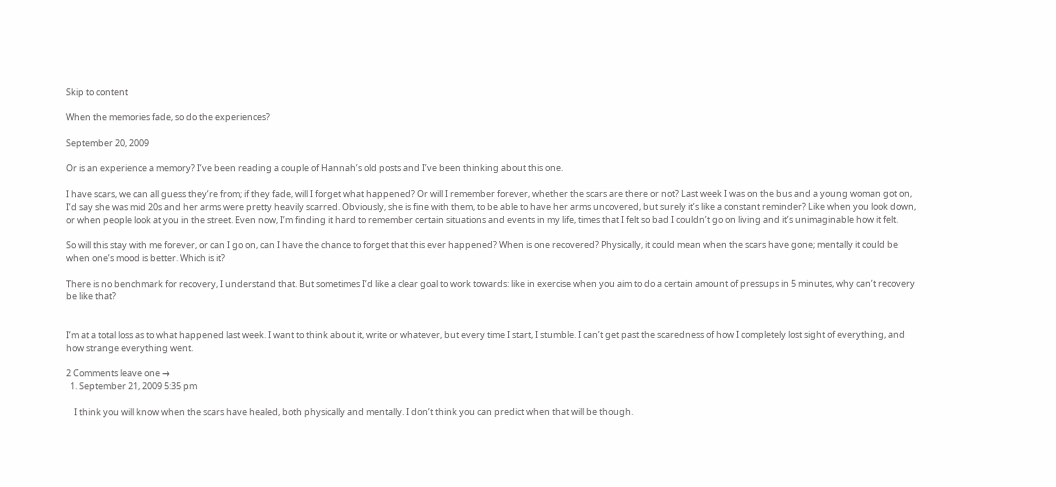Skip to content

When the memories fade, so do the experiences?

September 20, 2009

Or is an experience a memory? I’ve been reading a couple of Hannah’s old posts and I’ve been thinking about this one.

I have scars, we can all guess they’re from; if they fade, will I forget what happened? Or will I remember forever, whether the scars are there or not? Last week I was on the bus and a young woman got on, I’d say she was mid 20s and her arms were pretty heavily scarred. Obviously, she is fine with them, to be able to have her arms uncovered, but surely it’s like a constant reminder? Like when you look down, or when people look at you in the street. Even now, I’m finding it hard to remember certain situations and events in my life, times that I felt so bad I couldn’t go on living and it’s unimaginable how it felt.

So will this stay with me forever, or can I go on, can I have the chance to forget that this ever happened? When is one recovered? Physically, it could mean when the scars have gone; mentally it could be when one’s mood is better. Which is it?

There is no benchmark for recovery, I understand that. But sometimes I’d like a clear goal to work towards: like in exercise when you aim to do a certain amount of pressups in 5 minutes, why can’t recovery be like that?


I’m at a total loss as to what happened last week. I want to think about it, write or whatever, but every time I start, I stumble. I can’t get past the scaredness of how I completely lost sight of everything, and how strange everything went.

2 Comments leave one →
  1. September 21, 2009 5:35 pm

    I think you will know when the scars have healed, both physically and mentally. I don’t think you can predict when that will be though.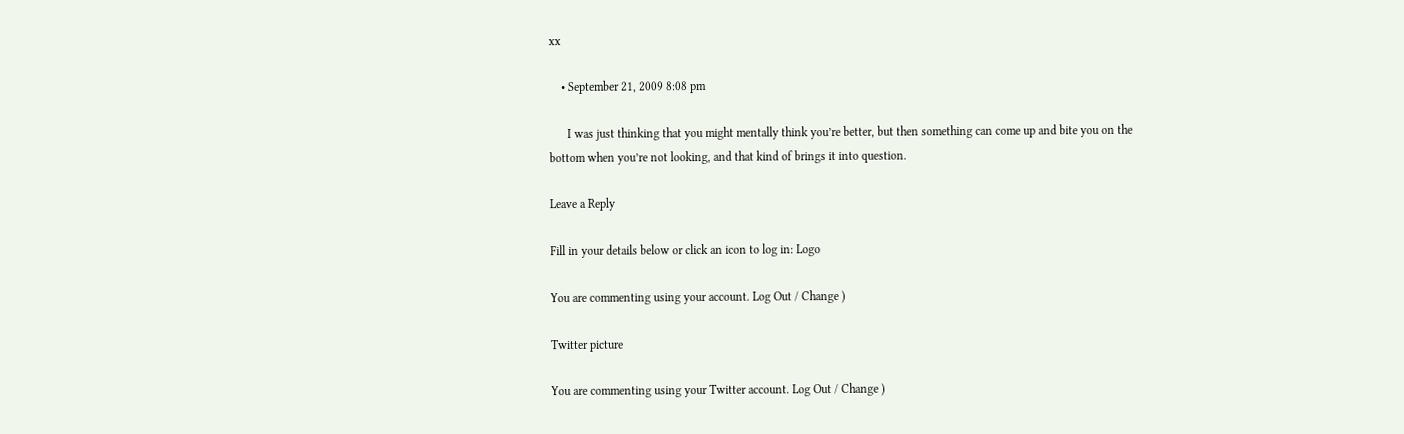xx

    • September 21, 2009 8:08 pm

      I was just thinking that you might mentally think you’re better, but then something can come up and bite you on the bottom when you’re not looking, and that kind of brings it into question.

Leave a Reply

Fill in your details below or click an icon to log in: Logo

You are commenting using your account. Log Out / Change )

Twitter picture

You are commenting using your Twitter account. Log Out / Change )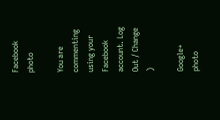Facebook photo

You are commenting using your Facebook account. Log Out / Change )

Google+ photo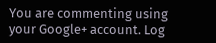You are commenting using your Google+ account. Log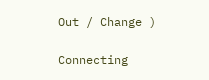Out / Change )

Connecting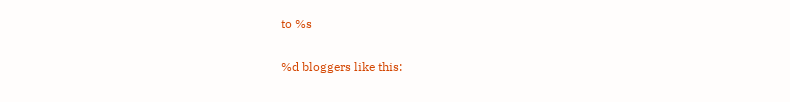to %s

%d bloggers like this: